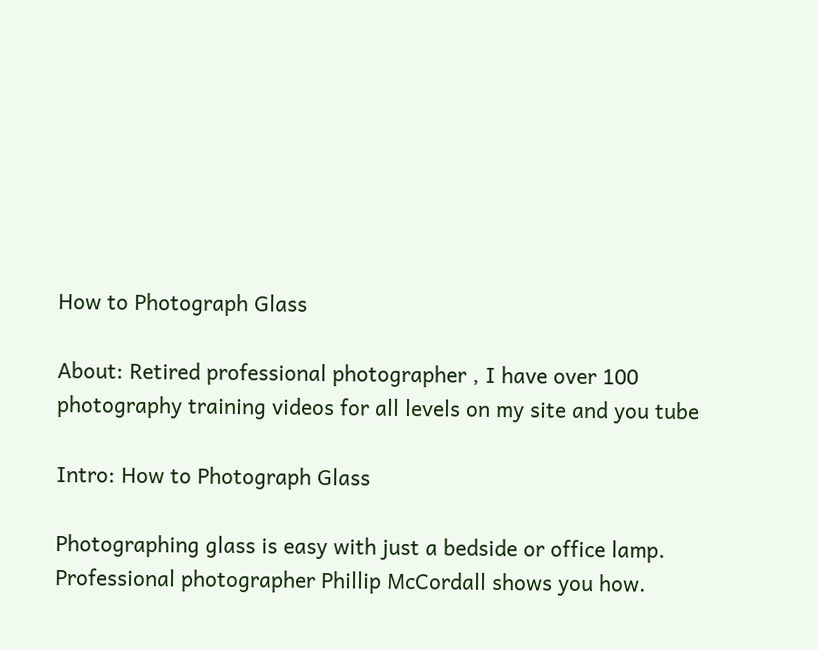How to Photograph Glass

About: Retired professional photographer , I have over 100 photography training videos for all levels on my site and you tube

Intro: How to Photograph Glass

Photographing glass is easy with just a bedside or office lamp. Professional photographer Phillip McCordall shows you how.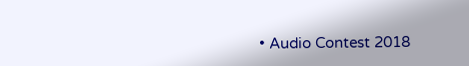• Audio Contest 2018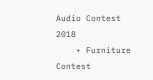Audio Contest 2018
    • Furniture Contest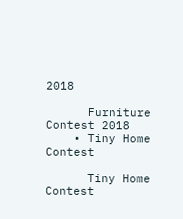2018

      Furniture Contest 2018
    • Tiny Home Contest

      Tiny Home Contest